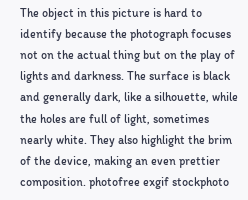The object in this picture is hard to identify because the photograph focuses not on the actual thing but on the play of lights and darkness. The surface is black and generally dark, like a silhouette, while the holes are full of light, sometimes nearly white. They also highlight the brim of the device, making an even prettier composition. photofree exgif stockphoto